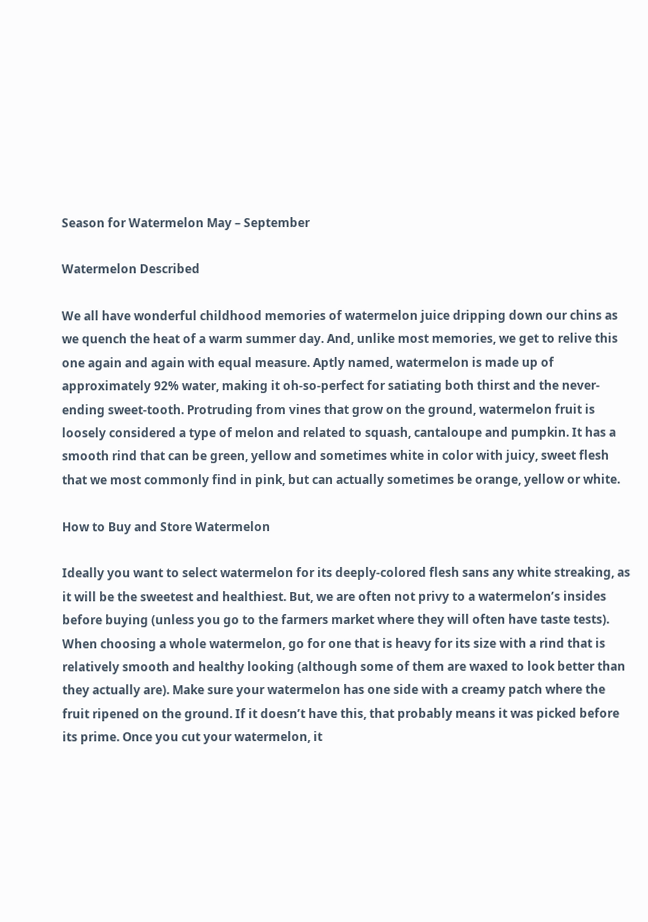Season for Watermelon May – September

Watermelon Described

We all have wonderful childhood memories of watermelon juice dripping down our chins as we quench the heat of a warm summer day. And, unlike most memories, we get to relive this one again and again with equal measure. Aptly named, watermelon is made up of approximately 92% water, making it oh-so-perfect for satiating both thirst and the never-ending sweet-tooth. Protruding from vines that grow on the ground, watermelon fruit is loosely considered a type of melon and related to squash, cantaloupe and pumpkin. It has a smooth rind that can be green, yellow and sometimes white in color with juicy, sweet flesh that we most commonly find in pink, but can actually sometimes be orange, yellow or white.

How to Buy and Store Watermelon

Ideally you want to select watermelon for its deeply-colored flesh sans any white streaking, as it will be the sweetest and healthiest. But, we are often not privy to a watermelon’s insides before buying (unless you go to the farmers market where they will often have taste tests). When choosing a whole watermelon, go for one that is heavy for its size with a rind that is relatively smooth and healthy looking (although some of them are waxed to look better than they actually are). Make sure your watermelon has one side with a creamy patch where the fruit ripened on the ground. If it doesn’t have this, that probably means it was picked before its prime. Once you cut your watermelon, it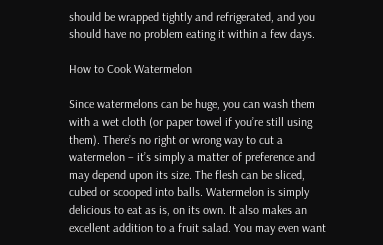should be wrapped tightly and refrigerated, and you should have no problem eating it within a few days.

How to Cook Watermelon

Since watermelons can be huge, you can wash them with a wet cloth (or paper towel if you’re still using them). There’s no right or wrong way to cut a watermelon – it’s simply a matter of preference and may depend upon its size. The flesh can be sliced, cubed or scooped into balls. Watermelon is simply delicious to eat as is, on its own. It also makes an excellent addition to a fruit salad. You may even want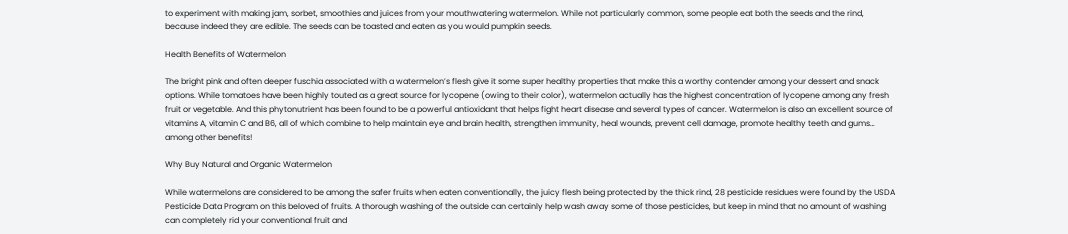to experiment with making jam, sorbet, smoothies and juices from your mouthwatering watermelon. While not particularly common, some people eat both the seeds and the rind, because indeed they are edible. The seeds can be toasted and eaten as you would pumpkin seeds.

Health Benefits of Watermelon

The bright pink and often deeper fuschia associated with a watermelon’s flesh give it some super healthy properties that make this a worthy contender among your dessert and snack options. While tomatoes have been highly touted as a great source for lycopene (owing to their color), watermelon actually has the highest concentration of lycopene among any fresh fruit or vegetable. And this phytonutrient has been found to be a powerful antioxidant that helps fight heart disease and several types of cancer. Watermelon is also an excellent source of vitamins A, vitamin C and B6, all of which combine to help maintain eye and brain health, strengthen immunity, heal wounds, prevent cell damage, promote healthy teeth and gums… among other benefits!

Why Buy Natural and Organic Watermelon

While watermelons are considered to be among the safer fruits when eaten conventionally, the juicy flesh being protected by the thick rind, 28 pesticide residues were found by the USDA Pesticide Data Program on this beloved of fruits. A thorough washing of the outside can certainly help wash away some of those pesticides, but keep in mind that no amount of washing can completely rid your conventional fruit and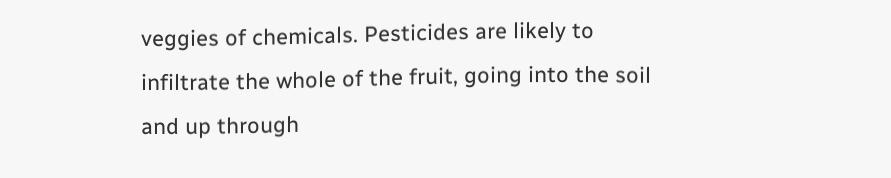veggies of chemicals. Pesticides are likely to infiltrate the whole of the fruit, going into the soil and up through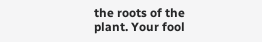the roots of the plant. Your fool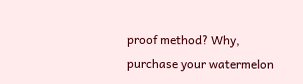proof method? Why, purchase your watermelon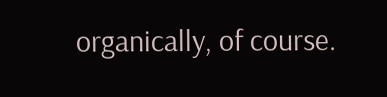organically, of course.